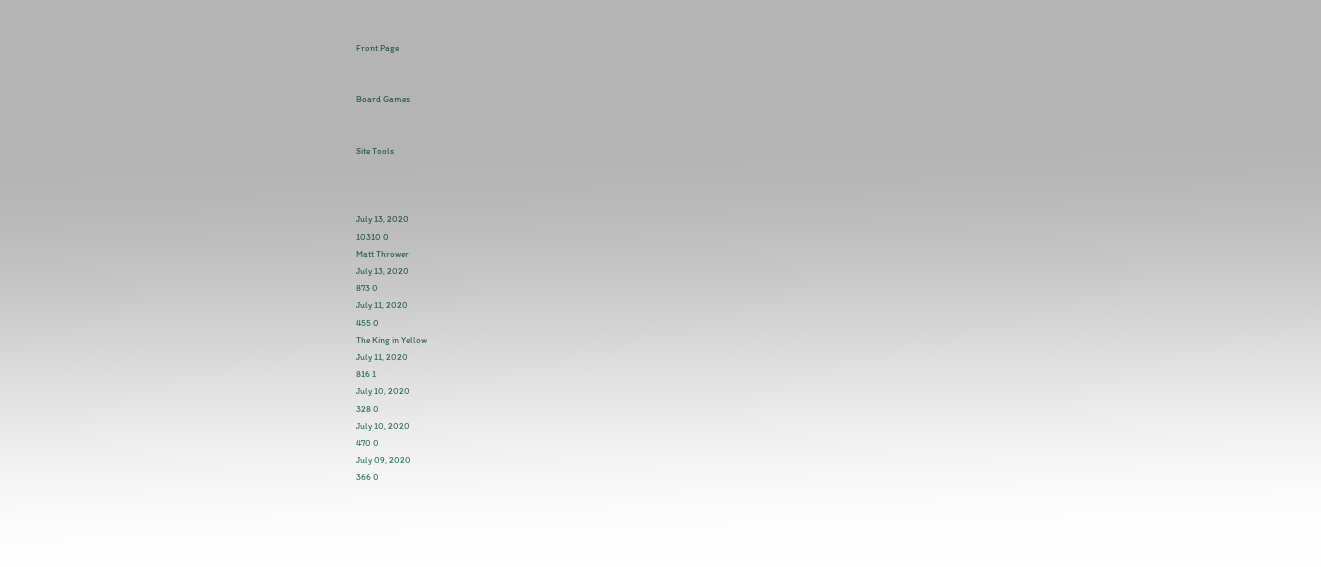Front Page


Board Games


Site Tools



July 13, 2020
10310 0
Matt Thrower
July 13, 2020
873 0
July 11, 2020
455 0
The King in Yellow
July 11, 2020
816 1
July 10, 2020
328 0
July 10, 2020
470 0
July 09, 2020
366 0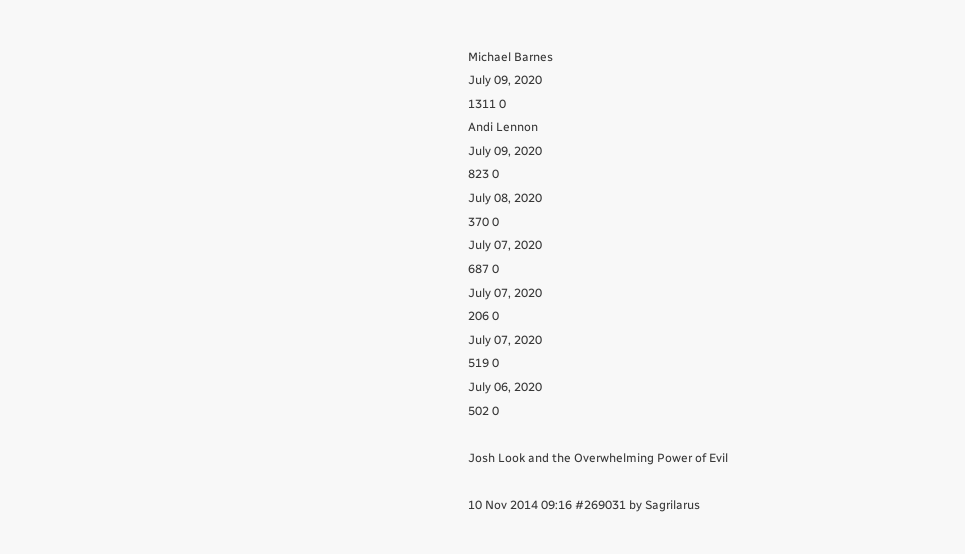Michael Barnes
July 09, 2020
1311 0
Andi Lennon
July 09, 2020
823 0
July 08, 2020
370 0
July 07, 2020
687 0
July 07, 2020
206 0
July 07, 2020
519 0
July 06, 2020
502 0

Josh Look and the Overwhelming Power of Evil

10 Nov 2014 09:16 #269031 by Sagrilarus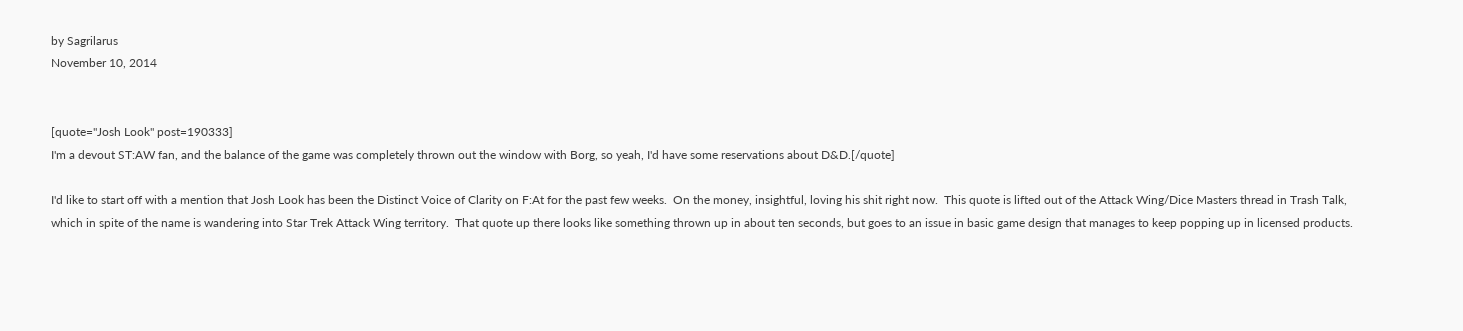by Sagrilarus
November 10, 2014


[quote="Josh Look" post=190333]
I'm a devout ST:AW fan, and the balance of the game was completely thrown out the window with Borg, so yeah, I'd have some reservations about D&D.[/quote]

I'd like to start off with a mention that Josh Look has been the Distinct Voice of Clarity on F:At for the past few weeks.  On the money, insightful, loving his shit right now.  This quote is lifted out of the Attack Wing/Dice Masters thread in Trash Talk, which in spite of the name is wandering into Star Trek Attack Wing territory.  That quote up there looks like something thrown up in about ten seconds, but goes to an issue in basic game design that manages to keep popping up in licensed products.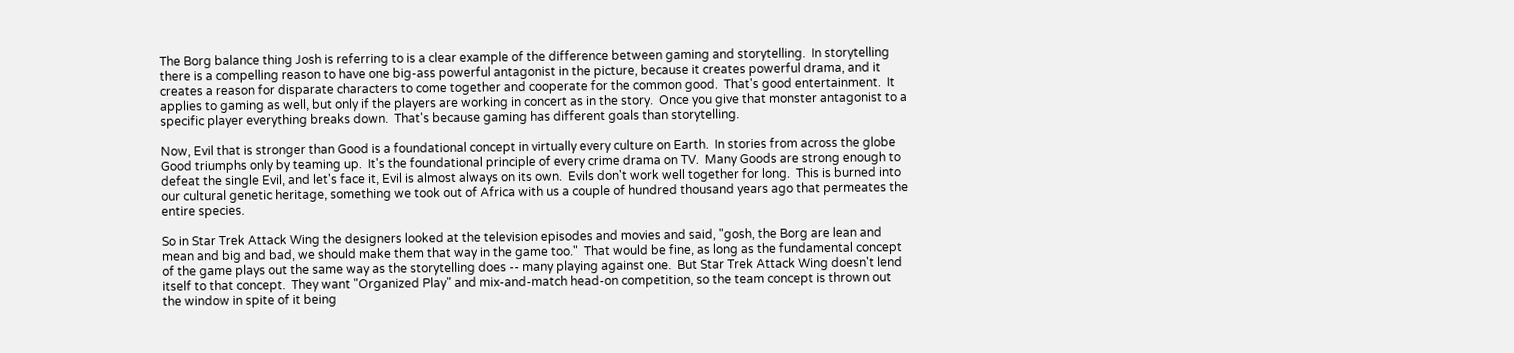The Borg balance thing Josh is referring to is a clear example of the difference between gaming and storytelling.  In storytelling there is a compelling reason to have one big-ass powerful antagonist in the picture, because it creates powerful drama, and it creates a reason for disparate characters to come together and cooperate for the common good.  That's good entertainment.  It applies to gaming as well, but only if the players are working in concert as in the story.  Once you give that monster antagonist to a specific player everything breaks down.  That's because gaming has different goals than storytelling.

Now, Evil that is stronger than Good is a foundational concept in virtually every culture on Earth.  In stories from across the globe Good triumphs only by teaming up.  It's the foundational principle of every crime drama on TV.  Many Goods are strong enough to defeat the single Evil, and let's face it, Evil is almost always on its own.  Evils don't work well together for long.  This is burned into our cultural genetic heritage, something we took out of Africa with us a couple of hundred thousand years ago that permeates the entire species.

So in Star Trek Attack Wing the designers looked at the television episodes and movies and said, "gosh, the Borg are lean and mean and big and bad, we should make them that way in the game too."  That would be fine, as long as the fundamental concept of the game plays out the same way as the storytelling does -- many playing against one.  But Star Trek Attack Wing doesn't lend itself to that concept.  They want "Organized Play" and mix-and-match head-on competition, so the team concept is thrown out the window in spite of it being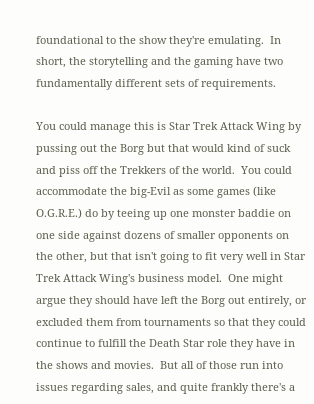foundational to the show they're emulating.  In short, the storytelling and the gaming have two fundamentally different sets of requirements.

You could manage this is Star Trek Attack Wing by pussing out the Borg but that would kind of suck and piss off the Trekkers of the world.  You could accommodate the big-Evil as some games (like O.G.R.E.) do by teeing up one monster baddie on one side against dozens of smaller opponents on the other, but that isn't going to fit very well in Star Trek Attack Wing's business model.  One might argue they should have left the Borg out entirely, or excluded them from tournaments so that they could continue to fulfill the Death Star role they have in the shows and movies.  But all of those run into issues regarding sales, and quite frankly there's a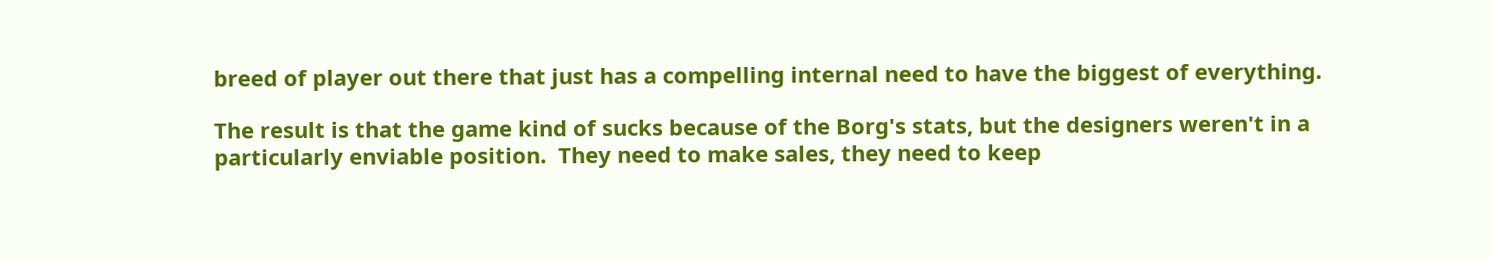breed of player out there that just has a compelling internal need to have the biggest of everything.

The result is that the game kind of sucks because of the Borg's stats, but the designers weren't in a particularly enviable position.  They need to make sales, they need to keep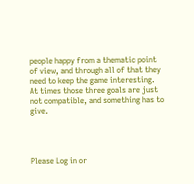people happy from a thematic point of view, and through all of that they need to keep the game interesting.  At times those three goals are just not compatible, and something has to give.




Please Log in or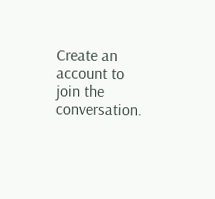Create an account to join the conversation.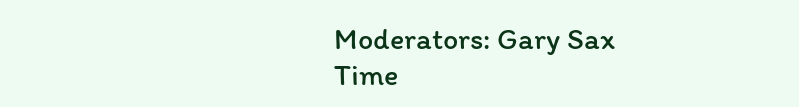Moderators: Gary Sax
Time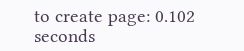to create page: 0.102 seconds